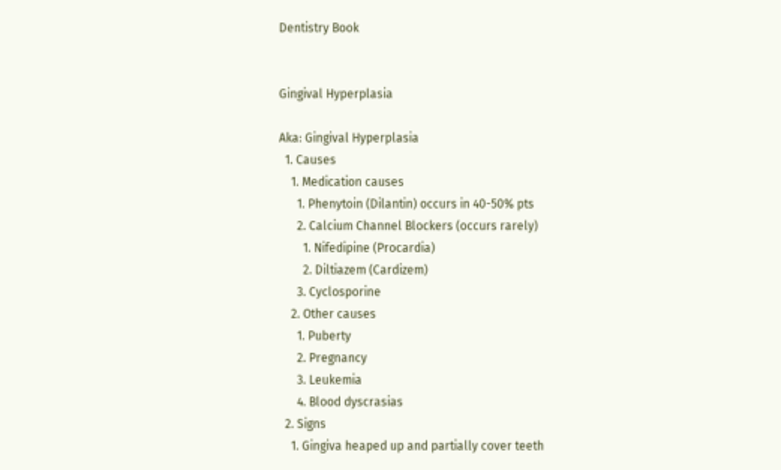Dentistry Book


Gingival Hyperplasia

Aka: Gingival Hyperplasia
  1. Causes
    1. Medication causes
      1. Phenytoin (Dilantin) occurs in 40-50% pts
      2. Calcium Channel Blockers (occurs rarely)
        1. Nifedipine (Procardia)
        2. Diltiazem (Cardizem)
      3. Cyclosporine
    2. Other causes
      1. Puberty
      2. Pregnancy
      3. Leukemia
      4. Blood dyscrasias
  2. Signs
    1. Gingiva heaped up and partially cover teeth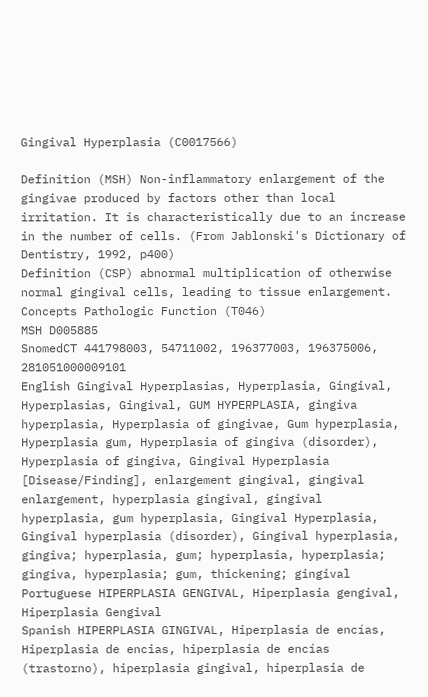Gingival Hyperplasia (C0017566)

Definition (MSH) Non-inflammatory enlargement of the gingivae produced by factors other than local irritation. It is characteristically due to an increase in the number of cells. (From Jablonski's Dictionary of Dentistry, 1992, p400)
Definition (CSP) abnormal multiplication of otherwise normal gingival cells, leading to tissue enlargement.
Concepts Pathologic Function (T046)
MSH D005885
SnomedCT 441798003, 54711002, 196377003, 196375006, 281051000009101
English Gingival Hyperplasias, Hyperplasia, Gingival, Hyperplasias, Gingival, GUM HYPERPLASIA, gingiva hyperplasia, Hyperplasia of gingivae, Gum hyperplasia, Hyperplasia gum, Hyperplasia of gingiva (disorder), Hyperplasia of gingiva, Gingival Hyperplasia [Disease/Finding], enlargement gingival, gingival enlargement, hyperplasia gingival, gingival hyperplasia, gum hyperplasia, Gingival Hyperplasia, Gingival hyperplasia (disorder), Gingival hyperplasia, gingiva; hyperplasia, gum; hyperplasia, hyperplasia; gingiva, hyperplasia; gum, thickening; gingival
Portuguese HIPERPLASIA GENGIVAL, Hiperplasia gengival, Hiperplasia Gengival
Spanish HIPERPLASIA GINGIVAL, Hiperplasia de encías, Hiperplasia de encias, hiperplasia de encías (trastorno), hiperplasia gingival, hiperplasia de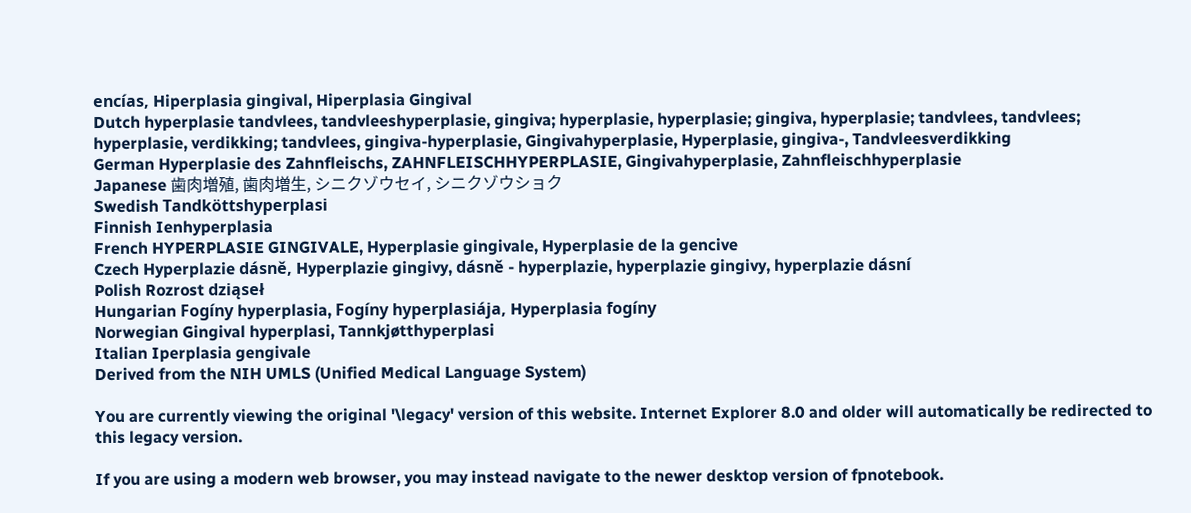encías, Hiperplasia gingival, Hiperplasia Gingival
Dutch hyperplasie tandvlees, tandvleeshyperplasie, gingiva; hyperplasie, hyperplasie; gingiva, hyperplasie; tandvlees, tandvlees; hyperplasie, verdikking; tandvlees, gingiva-hyperplasie, Gingivahyperplasie, Hyperplasie, gingiva-, Tandvleesverdikking
German Hyperplasie des Zahnfleischs, ZAHNFLEISCHHYPERPLASIE, Gingivahyperplasie, Zahnfleischhyperplasie
Japanese 歯肉増殖, 歯肉増生, シニクゾウセイ, シニクゾウショク
Swedish Tandköttshyperplasi
Finnish Ienhyperplasia
French HYPERPLASIE GINGIVALE, Hyperplasie gingivale, Hyperplasie de la gencive
Czech Hyperplazie dásně, Hyperplazie gingivy, dásně - hyperplazie, hyperplazie gingivy, hyperplazie dásní
Polish Rozrost dziąseł
Hungarian Fogíny hyperplasia, Fogíny hyperplasiája, Hyperplasia fogíny
Norwegian Gingival hyperplasi, Tannkjøtthyperplasi
Italian Iperplasia gengivale
Derived from the NIH UMLS (Unified Medical Language System)

You are currently viewing the original '\legacy' version of this website. Internet Explorer 8.0 and older will automatically be redirected to this legacy version.

If you are using a modern web browser, you may instead navigate to the newer desktop version of fpnotebook.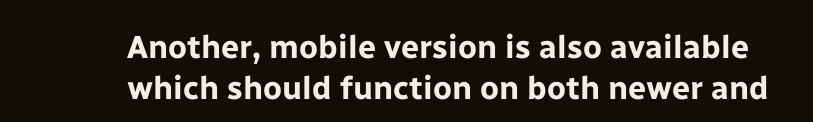Another, mobile version is also available which should function on both newer and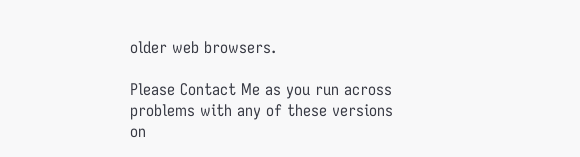older web browsers.

Please Contact Me as you run across problems with any of these versions on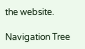the website.

Navigation Tree